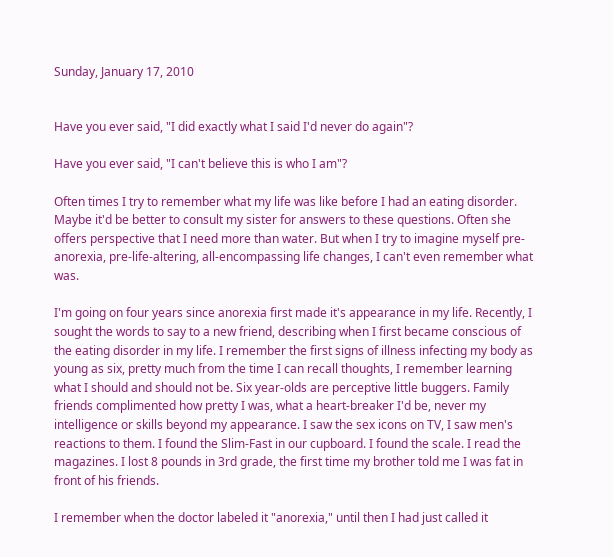Sunday, January 17, 2010


Have you ever said, "I did exactly what I said I'd never do again"?

Have you ever said, "I can't believe this is who I am"?

Often times I try to remember what my life was like before I had an eating disorder. Maybe it'd be better to consult my sister for answers to these questions. Often she offers perspective that I need more than water. But when I try to imagine myself pre-anorexia, pre-life-altering, all-encompassing life changes, I can't even remember what was.

I'm going on four years since anorexia first made it's appearance in my life. Recently, I sought the words to say to a new friend, describing when I first became conscious of the eating disorder in my life. I remember the first signs of illness infecting my body as young as six, pretty much from the time I can recall thoughts, I remember learning what I should and should not be. Six year-olds are perceptive little buggers. Family friends complimented how pretty I was, what a heart-breaker I'd be, never my intelligence or skills beyond my appearance. I saw the sex icons on TV, I saw men's reactions to them. I found the Slim-Fast in our cupboard. I found the scale. I read the magazines. I lost 8 pounds in 3rd grade, the first time my brother told me I was fat in front of his friends.

I remember when the doctor labeled it "anorexia," until then I had just called it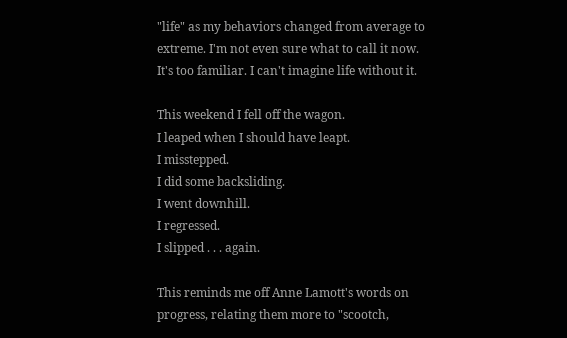"life" as my behaviors changed from average to extreme. I'm not even sure what to call it now. It's too familiar. I can't imagine life without it.

This weekend I fell off the wagon.
I leaped when I should have leapt.
I misstepped.
I did some backsliding.
I went downhill.
I regressed.
I slipped . . . again.

This reminds me off Anne Lamott's words on progress, relating them more to "scootch,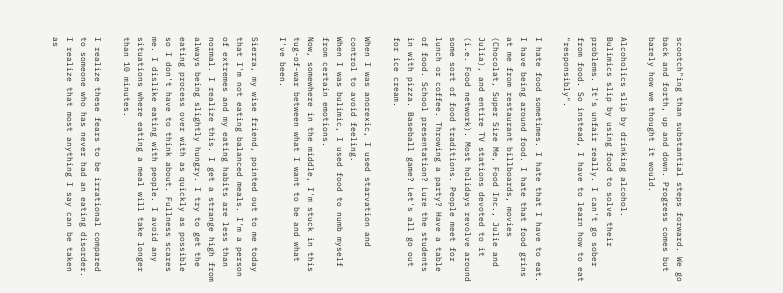scootch"ing than substantial steps forward. We go back and forth, up and down. Progress comes but barely how we thought it would.

Alcoholics slip by drinking alcohol.
Bulimics slip by using food to solve their problems. It's unfair really. I can't go sober from food. So instead, I have to learn how to eat "responsibly".

I hate food sometimes. I hate that I have to eat. I have being around food. I hate that food grins at me from restaurant billboards, movies (Chocolat, Super Size Me, Food Inc., Julie and Julia), and entire TV stations devoted to it (i.e. Food network). Most holidays revolve around some sort of food traditions. People meet for lunch or coffee. Throwing a party? Have a table of food. School presentation? Lure the students in with pizza. Baseball game? Let's all go out for ice cream.

When I was anorexic, I used starvation and control to avoid feeling.
When I was bulimic, I used food to numb myself from certain emotions.
Now, somewhere in the middle, I'm stuck in this tug-of-war between what I want to be and what I've been.

Sierra, my wise friend, pointed out to me today that I'm not eating balanced meals. I'm a person of extremes and my eating habits are less than normal. I realize this. I get a strange high from always being slightly hungry. I try to get the eating process over with as quickly as possible so I don't have to think about. Fullness scares me. I dislike eating with people. I avoid any situations where eating a meal will take longer than 10 minutes.

I realize these fears to be irrational compared to someone who has never had an eating disorder. I realize that most anything I say can be taken as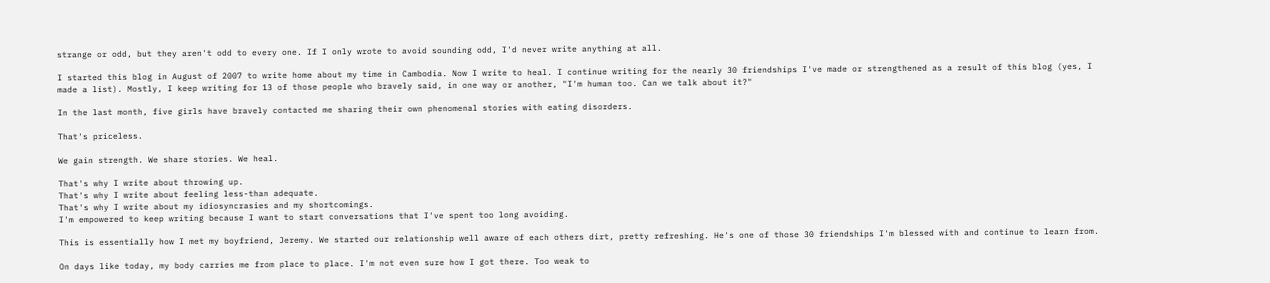strange or odd, but they aren't odd to every one. If I only wrote to avoid sounding odd, I'd never write anything at all.

I started this blog in August of 2007 to write home about my time in Cambodia. Now I write to heal. I continue writing for the nearly 30 friendships I've made or strengthened as a result of this blog (yes, I made a list). Mostly, I keep writing for 13 of those people who bravely said, in one way or another, "I'm human too. Can we talk about it?"

In the last month, five girls have bravely contacted me sharing their own phenomenal stories with eating disorders.

That's priceless.

We gain strength. We share stories. We heal.

That's why I write about throwing up.
That's why I write about feeling less-than adequate.
That's why I write about my idiosyncrasies and my shortcomings.
I'm empowered to keep writing because I want to start conversations that I've spent too long avoiding.

This is essentially how I met my boyfriend, Jeremy. We started our relationship well aware of each others dirt, pretty refreshing. He's one of those 30 friendships I'm blessed with and continue to learn from.

On days like today, my body carries me from place to place. I'm not even sure how I got there. Too weak to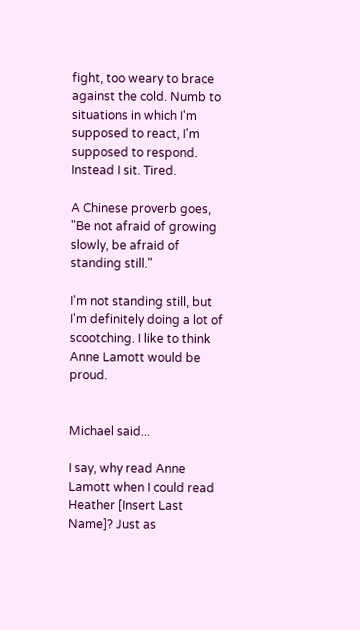fight, too weary to brace against the cold. Numb to situations in which I'm supposed to react, I'm supposed to respond. Instead I sit. Tired.

A Chinese proverb goes, "Be not afraid of growing slowly, be afraid of standing still."

I'm not standing still, but I'm definitely doing a lot of scootching. I like to think Anne Lamott would be proud.


Michael said...

I say, why read Anne Lamott when I could read Heather [Insert Last Name]? Just as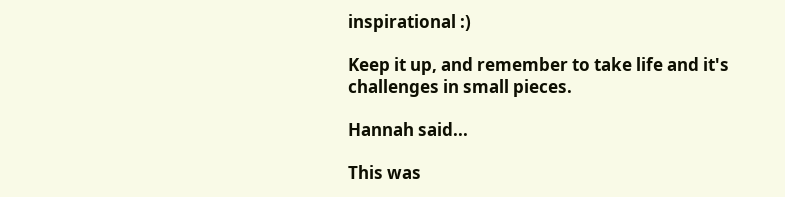inspirational :)

Keep it up, and remember to take life and it's challenges in small pieces.

Hannah said...

This was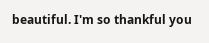beautiful. I'm so thankful you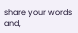share your words and,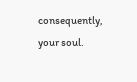consequently, your soul.